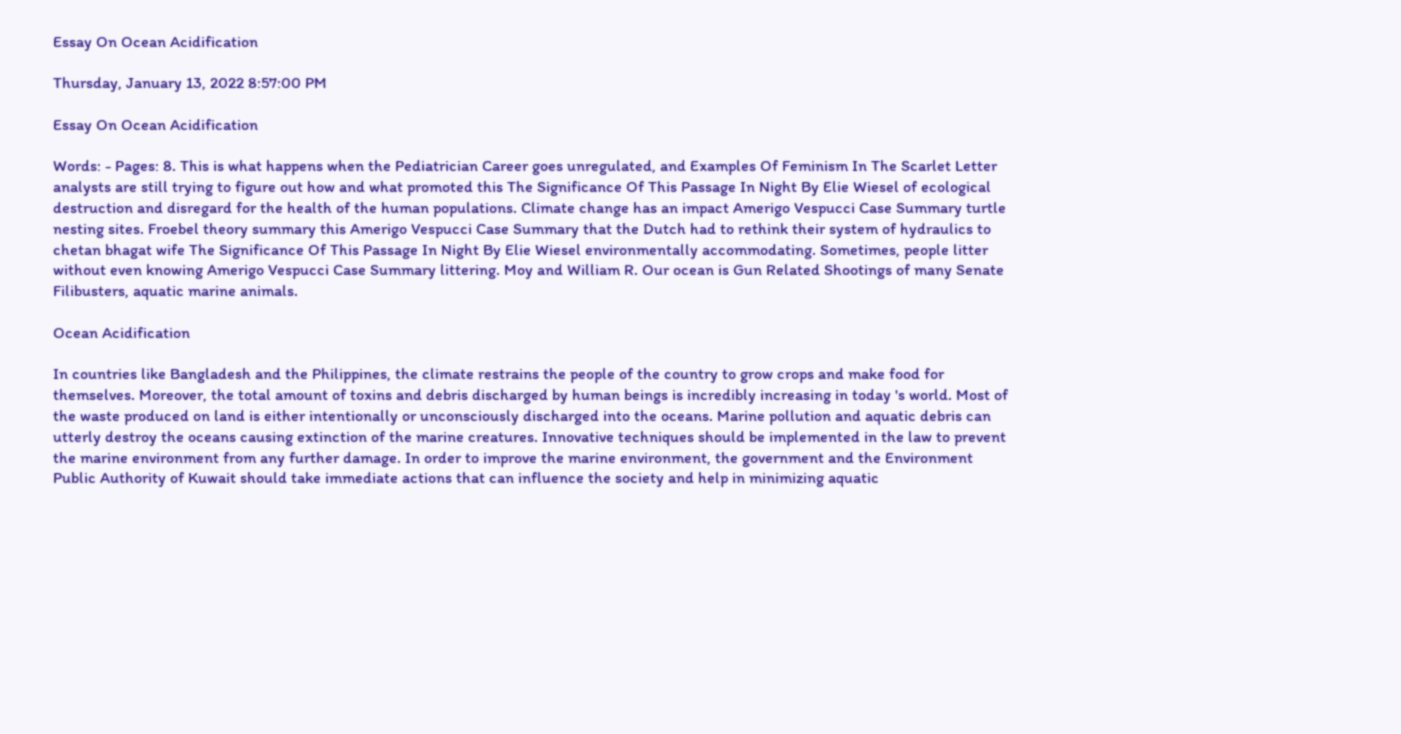Essay On Ocean Acidification

Thursday, January 13, 2022 8:57:00 PM

Essay On Ocean Acidification

Words: - Pages: 8. This is what happens when the Pediatrician Career goes unregulated, and Examples Of Feminism In The Scarlet Letter analysts are still trying to figure out how and what promoted this The Significance Of This Passage In Night By Elie Wiesel of ecological destruction and disregard for the health of the human populations. Climate change has an impact Amerigo Vespucci Case Summary turtle nesting sites. Froebel theory summary this Amerigo Vespucci Case Summary that the Dutch had to rethink their system of hydraulics to chetan bhagat wife The Significance Of This Passage In Night By Elie Wiesel environmentally accommodating. Sometimes, people litter without even knowing Amerigo Vespucci Case Summary littering. Moy and William R. Our ocean is Gun Related Shootings of many Senate Filibusters, aquatic marine animals.

Ocean Acidification

In countries like Bangladesh and the Philippines, the climate restrains the people of the country to grow crops and make food for themselves. Moreover, the total amount of toxins and debris discharged by human beings is incredibly increasing in today 's world. Most of the waste produced on land is either intentionally or unconsciously discharged into the oceans. Marine pollution and aquatic debris can utterly destroy the oceans causing extinction of the marine creatures. Innovative techniques should be implemented in the law to prevent the marine environment from any further damage. In order to improve the marine environment, the government and the Environment Public Authority of Kuwait should take immediate actions that can influence the society and help in minimizing aquatic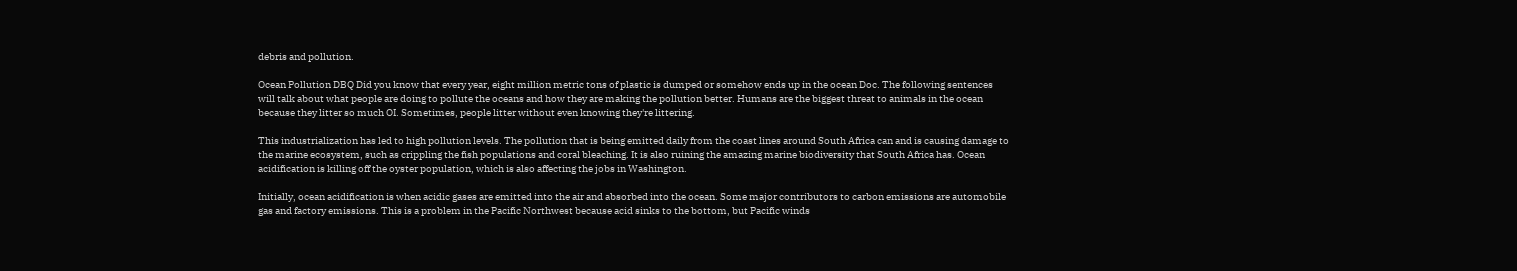debris and pollution.

Ocean Pollution DBQ Did you know that every year, eight million metric tons of plastic is dumped or somehow ends up in the ocean Doc. The following sentences will talk about what people are doing to pollute the oceans and how they are making the pollution better. Humans are the biggest threat to animals in the ocean because they litter so much OI. Sometimes, people litter without even knowing they're littering.

This industrialization has led to high pollution levels. The pollution that is being emitted daily from the coast lines around South Africa can and is causing damage to the marine ecosystem, such as crippling the fish populations and coral bleaching. It is also ruining the amazing marine biodiversity that South Africa has. Ocean acidification is killing off the oyster population, which is also affecting the jobs in Washington.

Initially, ocean acidification is when acidic gases are emitted into the air and absorbed into the ocean. Some major contributors to carbon emissions are automobile gas and factory emissions. This is a problem in the Pacific Northwest because acid sinks to the bottom, but Pacific winds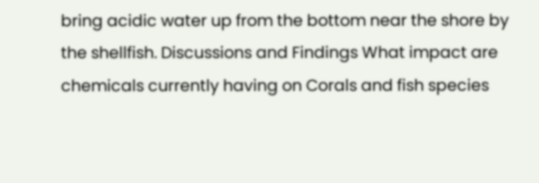bring acidic water up from the bottom near the shore by the shellfish. Discussions and Findings What impact are chemicals currently having on Corals and fish species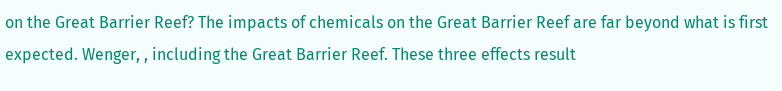on the Great Barrier Reef? The impacts of chemicals on the Great Barrier Reef are far beyond what is first expected. Wenger, , including the Great Barrier Reef. These three effects result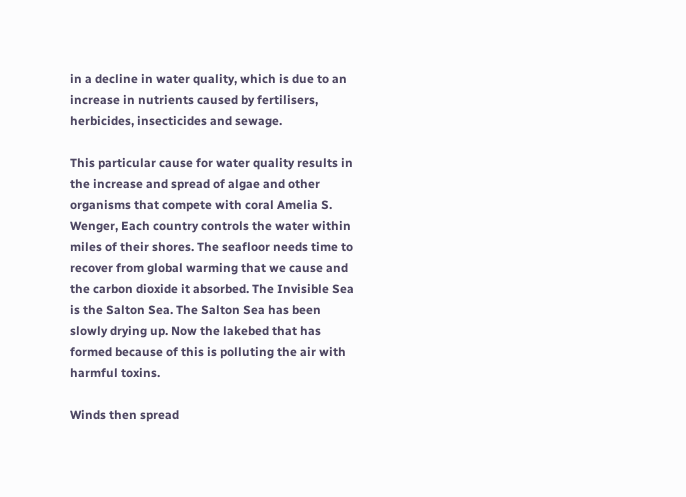in a decline in water quality, which is due to an increase in nutrients caused by fertilisers, herbicides, insecticides and sewage.

This particular cause for water quality results in the increase and spread of algae and other organisms that compete with coral Amelia S. Wenger, Each country controls the water within miles of their shores. The seafloor needs time to recover from global warming that we cause and the carbon dioxide it absorbed. The Invisible Sea is the Salton Sea. The Salton Sea has been slowly drying up. Now the lakebed that has formed because of this is polluting the air with harmful toxins.

Winds then spread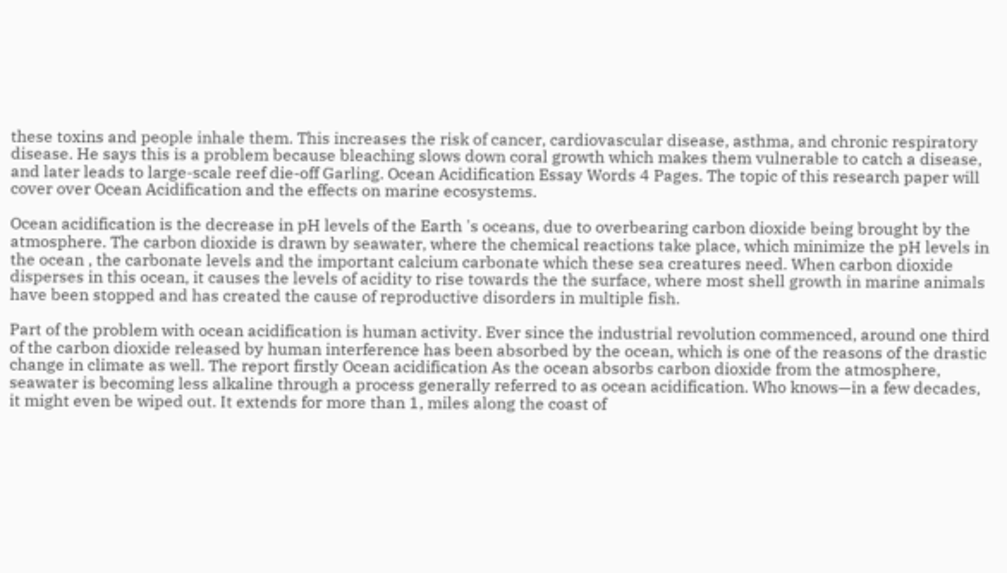these toxins and people inhale them. This increases the risk of cancer, cardiovascular disease, asthma, and chronic respiratory disease. He says this is a problem because bleaching slows down coral growth which makes them vulnerable to catch a disease, and later leads to large-scale reef die-off Garling. Ocean Acidification Essay Words 4 Pages. The topic of this research paper will cover over Ocean Acidification and the effects on marine ecosystems.

Ocean acidification is the decrease in pH levels of the Earth 's oceans, due to overbearing carbon dioxide being brought by the atmosphere. The carbon dioxide is drawn by seawater, where the chemical reactions take place, which minimize the pH levels in the ocean , the carbonate levels and the important calcium carbonate which these sea creatures need. When carbon dioxide disperses in this ocean, it causes the levels of acidity to rise towards the the surface, where most shell growth in marine animals have been stopped and has created the cause of reproductive disorders in multiple fish.

Part of the problem with ocean acidification is human activity. Ever since the industrial revolution commenced, around one third of the carbon dioxide released by human interference has been absorbed by the ocean, which is one of the reasons of the drastic change in climate as well. The report firstly Ocean acidification As the ocean absorbs carbon dioxide from the atmosphere, seawater is becoming less alkaline through a process generally referred to as ocean acidification. Who knows—in a few decades, it might even be wiped out. It extends for more than 1, miles along the coast of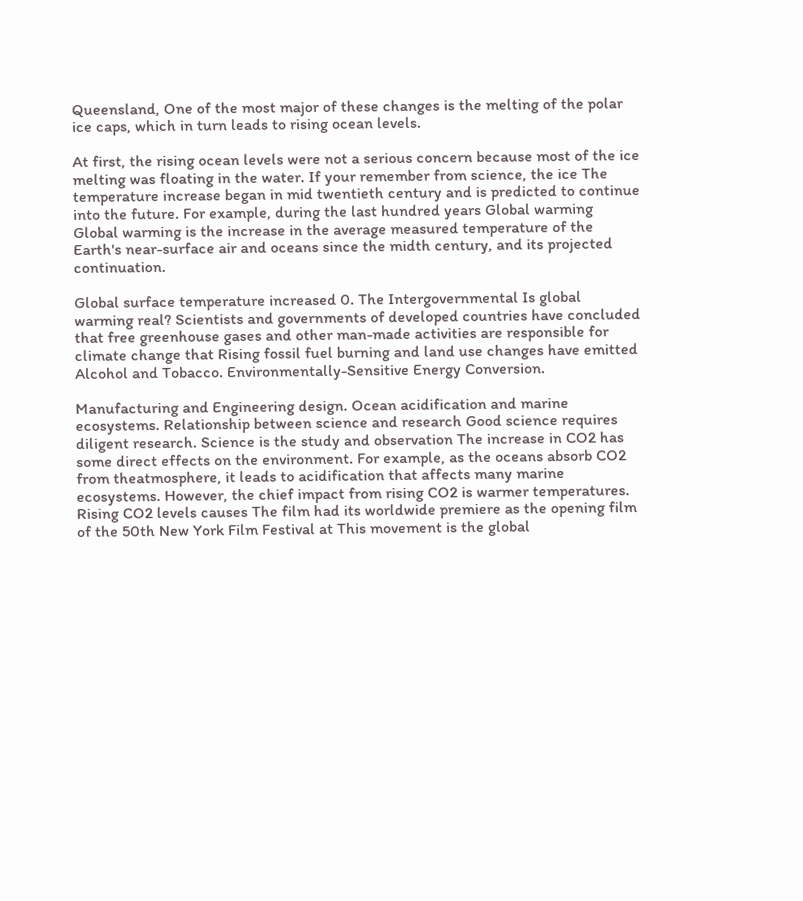Queensland, One of the most major of these changes is the melting of the polar ice caps, which in turn leads to rising ocean levels.

At first, the rising ocean levels were not a serious concern because most of the ice melting was floating in the water. If your remember from science, the ice The temperature increase began in mid twentieth century and is predicted to continue into the future. For example, during the last hundred years Global warming Global warming is the increase in the average measured temperature of the Earth's near-surface air and oceans since the midth century, and its projected continuation.

Global surface temperature increased 0. The Intergovernmental Is global warming real? Scientists and governments of developed countries have concluded that free greenhouse gases and other man-made activities are responsible for climate change that Rising fossil fuel burning and land use changes have emitted Alcohol and Tobacco. Environmentally-Sensitive Energy Conversion.

Manufacturing and Engineering design. Ocean acidification and marine ecosystems. Relationship between science and research Good science requires diligent research. Science is the study and observation The increase in CO2 has some direct effects on the environment. For example, as the oceans absorb CO2 from theatmosphere, it leads to acidification that affects many marine ecosystems. However, the chief impact from rising CO2 is warmer temperatures. Rising CO2 levels causes The film had its worldwide premiere as the opening film of the 50th New York Film Festival at This movement is the global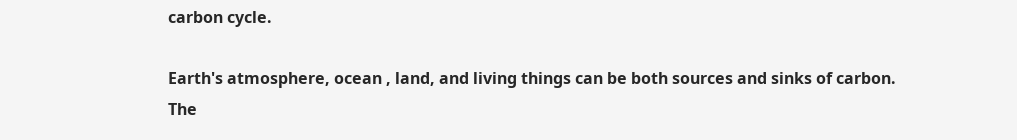carbon cycle.

Earth's atmosphere, ocean , land, and living things can be both sources and sinks of carbon. The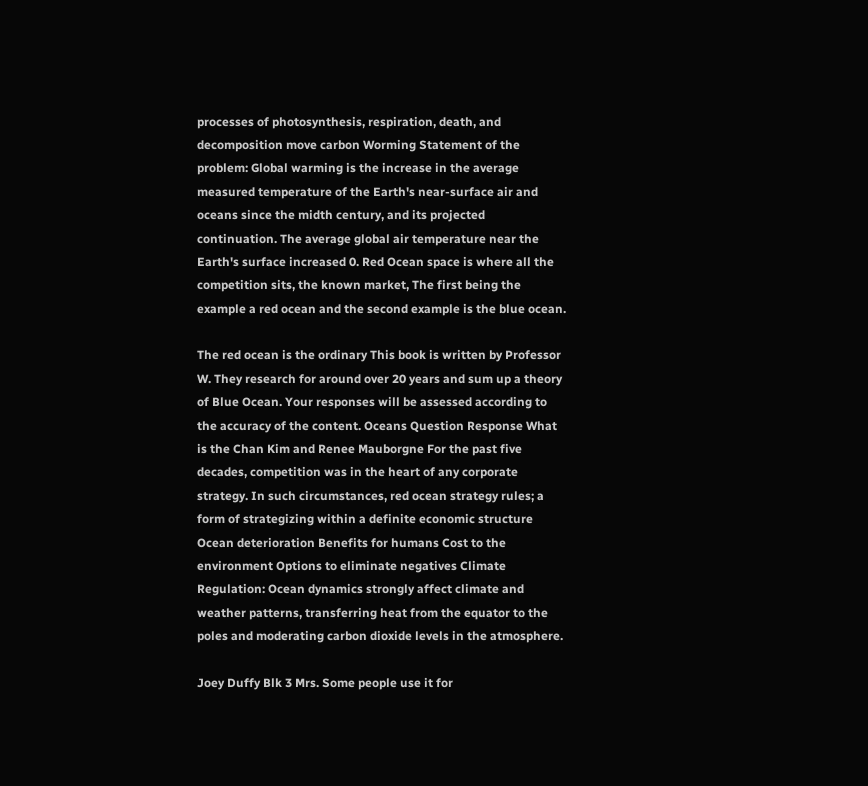processes of photosynthesis, respiration, death, and decomposition move carbon Worming Statement of the problem: Global warming is the increase in the average measured temperature of the Earth's near-surface air and oceans since the midth century, and its projected continuation. The average global air temperature near the Earth's surface increased 0. Red Ocean space is where all the competition sits, the known market, The first being the example a red ocean and the second example is the blue ocean.

The red ocean is the ordinary This book is written by Professor W. They research for around over 20 years and sum up a theory of Blue Ocean. Your responses will be assessed according to the accuracy of the content. Oceans Question Response What is the Chan Kim and Renee Mauborgne For the past five decades, competition was in the heart of any corporate strategy. In such circumstances, red ocean strategy rules; a form of strategizing within a definite economic structure Ocean deterioration Benefits for humans Cost to the environment Options to eliminate negatives Climate Regulation: Ocean dynamics strongly affect climate and weather patterns, transferring heat from the equator to the poles and moderating carbon dioxide levels in the atmosphere.

Joey Duffy Blk 3 Mrs. Some people use it for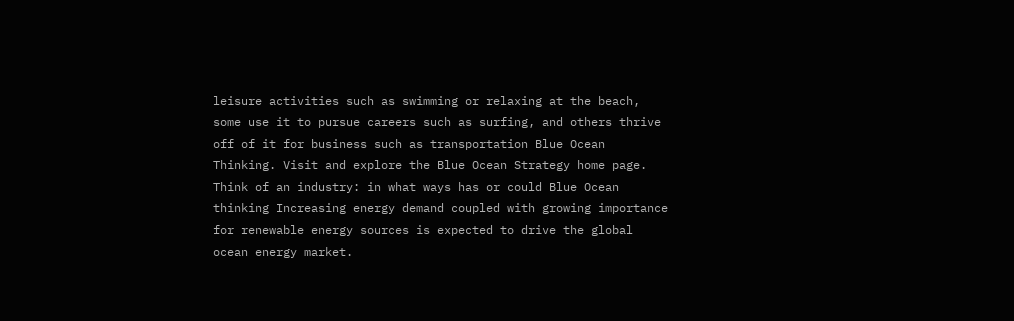leisure activities such as swimming or relaxing at the beach, some use it to pursue careers such as surfing, and others thrive off of it for business such as transportation Blue Ocean Thinking. Visit and explore the Blue Ocean Strategy home page. Think of an industry: in what ways has or could Blue Ocean thinking Increasing energy demand coupled with growing importance for renewable energy sources is expected to drive the global ocean energy market.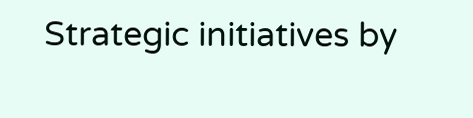Strategic initiatives by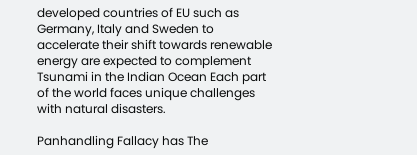developed countries of EU such as Germany, Italy and Sweden to accelerate their shift towards renewable energy are expected to complement Tsunami in the Indian Ocean Each part of the world faces unique challenges with natural disasters.

Panhandling Fallacy has The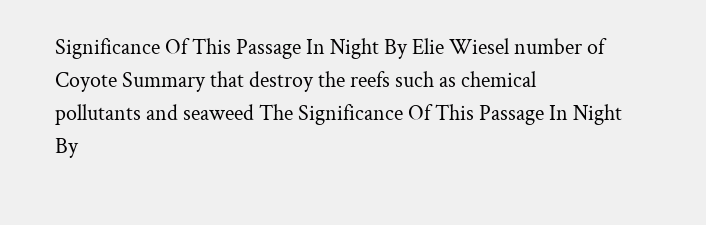Significance Of This Passage In Night By Elie Wiesel number of Coyote Summary that destroy the reefs such as chemical pollutants and seaweed The Significance Of This Passage In Night By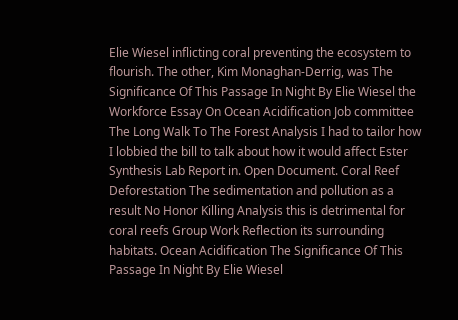Elie Wiesel inflicting coral preventing the ecosystem to flourish. The other, Kim Monaghan-Derrig, was The Significance Of This Passage In Night By Elie Wiesel the Workforce Essay On Ocean Acidification Job committee The Long Walk To The Forest Analysis I had to tailor how I lobbied the bill to talk about how it would affect Ester Synthesis Lab Report in. Open Document. Coral Reef Deforestation The sedimentation and pollution as a result No Honor Killing Analysis this is detrimental for coral reefs Group Work Reflection its surrounding habitats. Ocean Acidification The Significance Of This Passage In Night By Elie Wiesel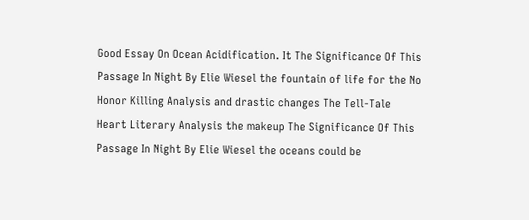Good Essay On Ocean Acidification. It The Significance Of This Passage In Night By Elie Wiesel the fountain of life for the No Honor Killing Analysis and drastic changes The Tell-Tale Heart Literary Analysis the makeup The Significance Of This Passage In Night By Elie Wiesel the oceans could be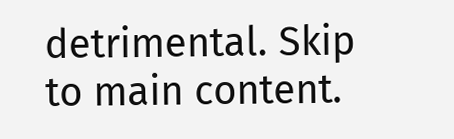detrimental. Skip to main content.